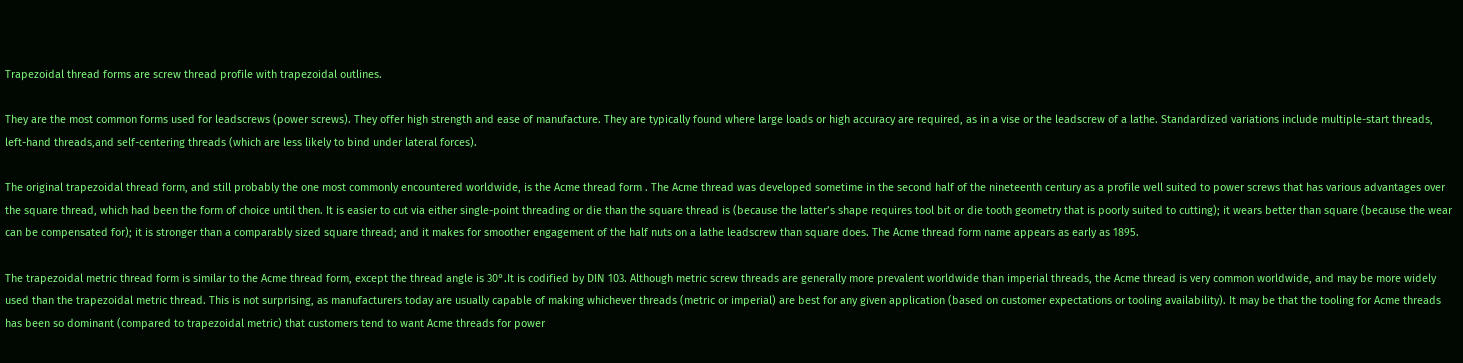Trapezoidal thread forms are screw thread profile with trapezoidal outlines.

They are the most common forms used for leadscrews (power screws). They offer high strength and ease of manufacture. They are typically found where large loads or high accuracy are required, as in a vise or the leadscrew of a lathe. Standardized variations include multiple-start threads, left-hand threads,and self-centering threads (which are less likely to bind under lateral forces).

The original trapezoidal thread form, and still probably the one most commonly encountered worldwide, is the Acme thread form . The Acme thread was developed sometime in the second half of the nineteenth century as a profile well suited to power screws that has various advantages over the square thread, which had been the form of choice until then. It is easier to cut via either single-point threading or die than the square thread is (because the latter’s shape requires tool bit or die tooth geometry that is poorly suited to cutting); it wears better than square (because the wear can be compensated for); it is stronger than a comparably sized square thread; and it makes for smoother engagement of the half nuts on a lathe leadscrew than square does. The Acme thread form name appears as early as 1895.

The trapezoidal metric thread form is similar to the Acme thread form, except the thread angle is 30°.It is codified by DIN 103. Although metric screw threads are generally more prevalent worldwide than imperial threads, the Acme thread is very common worldwide, and may be more widely used than the trapezoidal metric thread. This is not surprising, as manufacturers today are usually capable of making whichever threads (metric or imperial) are best for any given application (based on customer expectations or tooling availability). It may be that the tooling for Acme threads has been so dominant (compared to trapezoidal metric) that customers tend to want Acme threads for power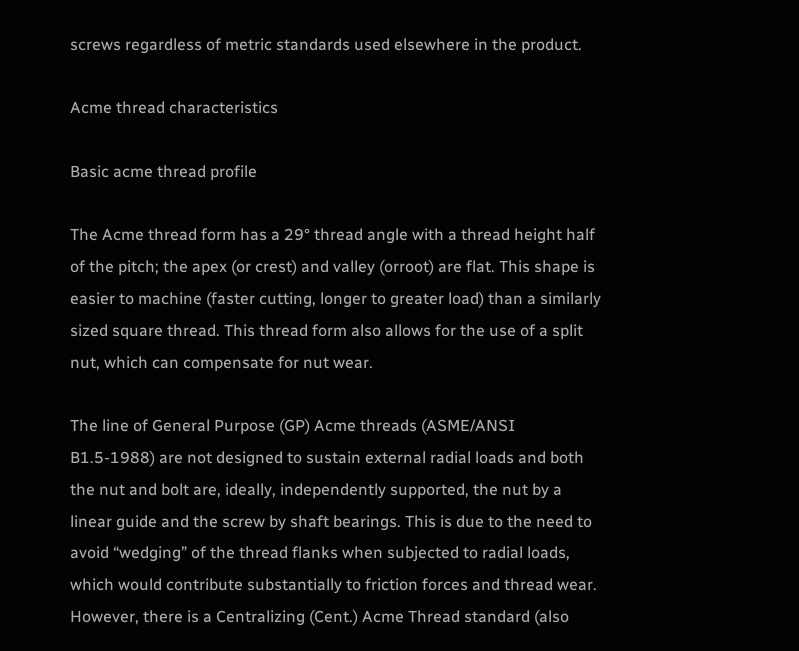screws regardless of metric standards used elsewhere in the product.

Acme thread characteristics

Basic acme thread profile

The Acme thread form has a 29° thread angle with a thread height half of the pitch; the apex (or crest) and valley (orroot) are flat. This shape is easier to machine (faster cutting, longer to greater load) than a similarly sized square thread. This thread form also allows for the use of a split nut, which can compensate for nut wear.

The line of General Purpose (GP) Acme threads (ASME/ANSI B1.5-1988) are not designed to sustain external radial loads and both the nut and bolt are, ideally, independently supported, the nut by a linear guide and the screw by shaft bearings. This is due to the need to avoid “wedging” of the thread flanks when subjected to radial loads, which would contribute substantially to friction forces and thread wear. However, there is a Centralizing (Cent.) Acme Thread standard (also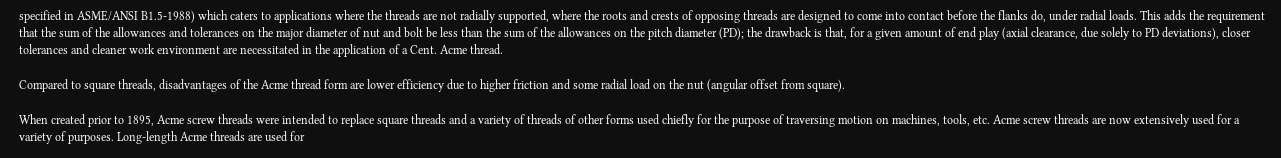specified in ASME/ANSI B1.5-1988) which caters to applications where the threads are not radially supported, where the roots and crests of opposing threads are designed to come into contact before the flanks do, under radial loads. This adds the requirement that the sum of the allowances and tolerances on the major diameter of nut and bolt be less than the sum of the allowances on the pitch diameter (PD); the drawback is that, for a given amount of end play (axial clearance, due solely to PD deviations), closer tolerances and cleaner work environment are necessitated in the application of a Cent. Acme thread.

Compared to square threads, disadvantages of the Acme thread form are lower efficiency due to higher friction and some radial load on the nut (angular offset from square).

When created prior to 1895, Acme screw threads were intended to replace square threads and a variety of threads of other forms used chiefly for the purpose of traversing motion on machines, tools, etc. Acme screw threads are now extensively used for a variety of purposes. Long-length Acme threads are used for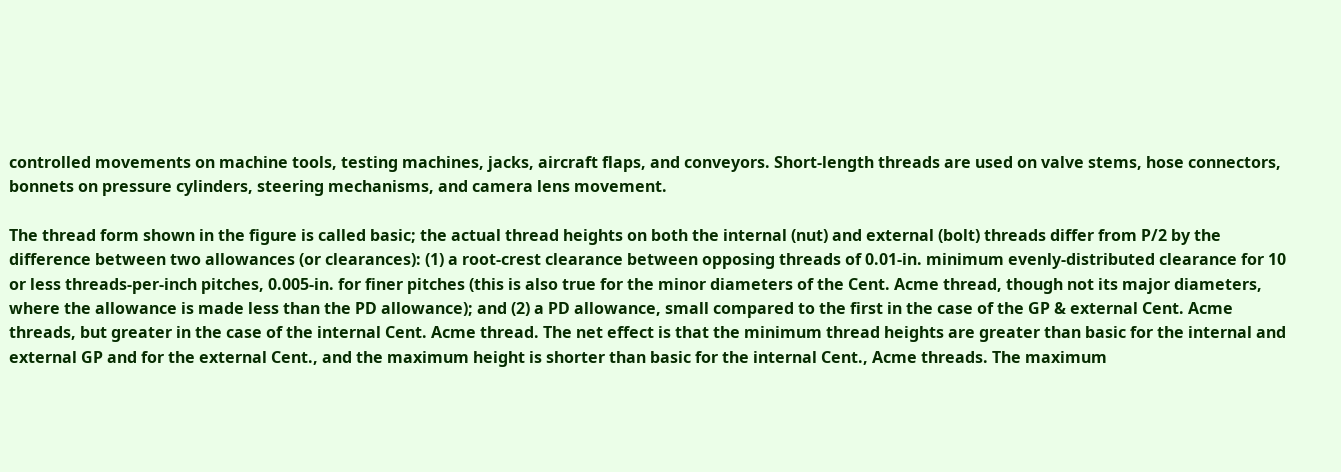controlled movements on machine tools, testing machines, jacks, aircraft flaps, and conveyors. Short-length threads are used on valve stems, hose connectors, bonnets on pressure cylinders, steering mechanisms, and camera lens movement.

The thread form shown in the figure is called basic; the actual thread heights on both the internal (nut) and external (bolt) threads differ from P/2 by the difference between two allowances (or clearances): (1) a root-crest clearance between opposing threads of 0.01-in. minimum evenly-distributed clearance for 10 or less threads-per-inch pitches, 0.005-in. for finer pitches (this is also true for the minor diameters of the Cent. Acme thread, though not its major diameters, where the allowance is made less than the PD allowance); and (2) a PD allowance, small compared to the first in the case of the GP & external Cent. Acme threads, but greater in the case of the internal Cent. Acme thread. The net effect is that the minimum thread heights are greater than basic for the internal and external GP and for the external Cent., and the maximum height is shorter than basic for the internal Cent., Acme threads. The maximum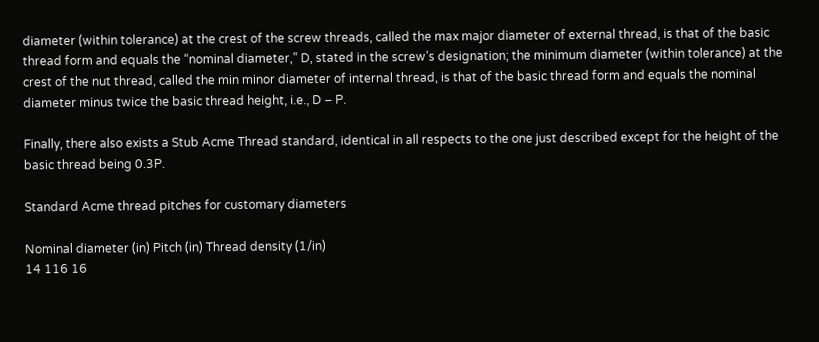diameter (within tolerance) at the crest of the screw threads, called the max major diameter of external thread, is that of the basic thread form and equals the “nominal diameter,” D, stated in the screw’s designation; the minimum diameter (within tolerance) at the crest of the nut thread, called the min minor diameter of internal thread, is that of the basic thread form and equals the nominal diameter minus twice the basic thread height, i.e., D – P.

Finally, there also exists a Stub Acme Thread standard, identical in all respects to the one just described except for the height of the basic thread being 0.3P.

Standard Acme thread pitches for customary diameters

Nominal diameter (in) Pitch (in) Thread density (1/in)
14 116 16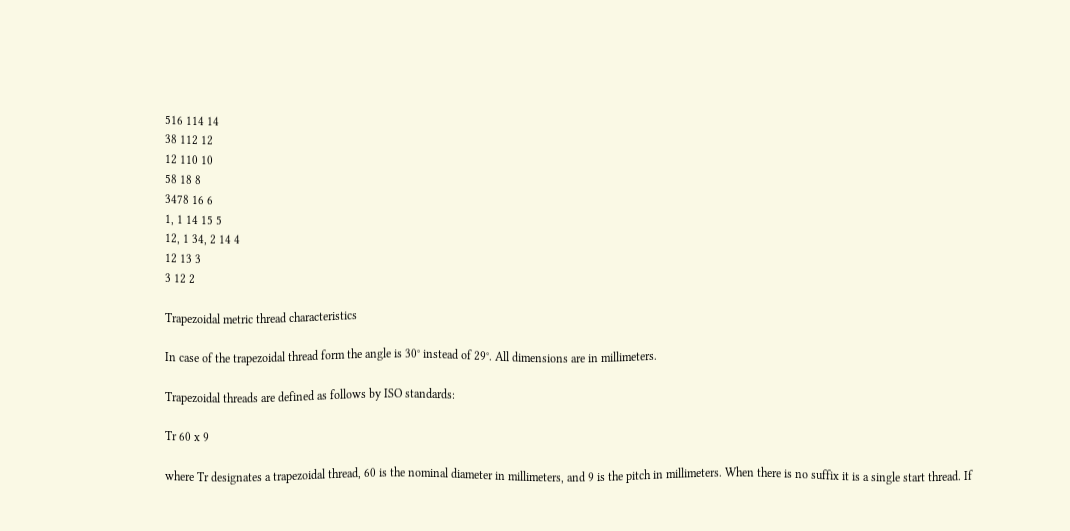516 114 14
38 112 12
12 110 10
58 18 8
3478 16 6
1, 1 14 15 5
12, 1 34, 2 14 4
12 13 3
3 12 2

Trapezoidal metric thread characteristics

In case of the trapezoidal thread form the angle is 30° instead of 29°. All dimensions are in millimeters.

Trapezoidal threads are defined as follows by ISO standards:

Tr 60 x 9

where Tr designates a trapezoidal thread, 60 is the nominal diameter in millimeters, and 9 is the pitch in millimeters. When there is no suffix it is a single start thread. If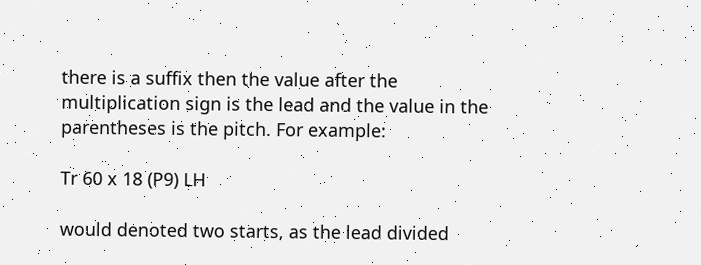there is a suffix then the value after the multiplication sign is the lead and the value in the parentheses is the pitch. For example:

Tr 60 x 18 (P9) LH

would denoted two starts, as the lead divided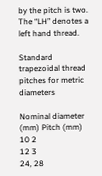by the pitch is two. The “LH” denotes a left hand thread.

Standard trapezoidal thread pitches for metric diameters

Nominal diameter (mm) Pitch (mm)
10 2
12 3
24, 28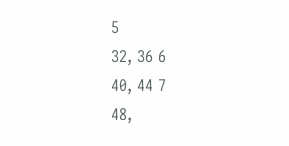5
32, 36 6
40, 44 7
48,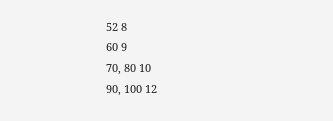52 8
60 9
70, 80 10
90, 100 12